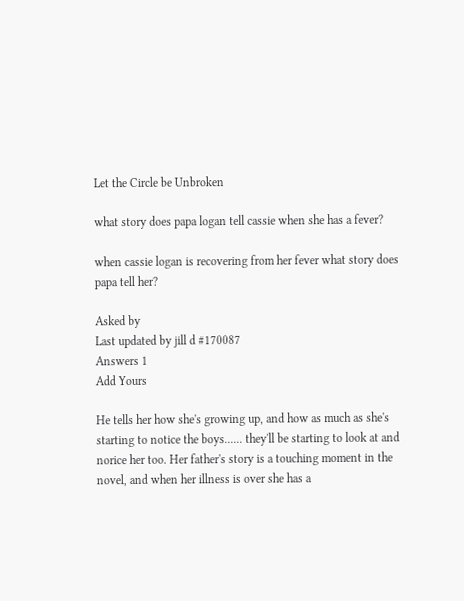Let the Circle be Unbroken

what story does papa logan tell cassie when she has a fever?

when cassie logan is recovering from her fever what story does papa tell her?

Asked by
Last updated by jill d #170087
Answers 1
Add Yours

He tells her how she's growing up, and how as much as she's starting to notice the boys...... they'll be starting to look at and norice her too. Her father's story is a touching moment in the novel, and when her illness is over she has a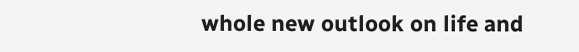whole new outlook on life and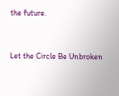the future.


Let the Circle Be Unbroken